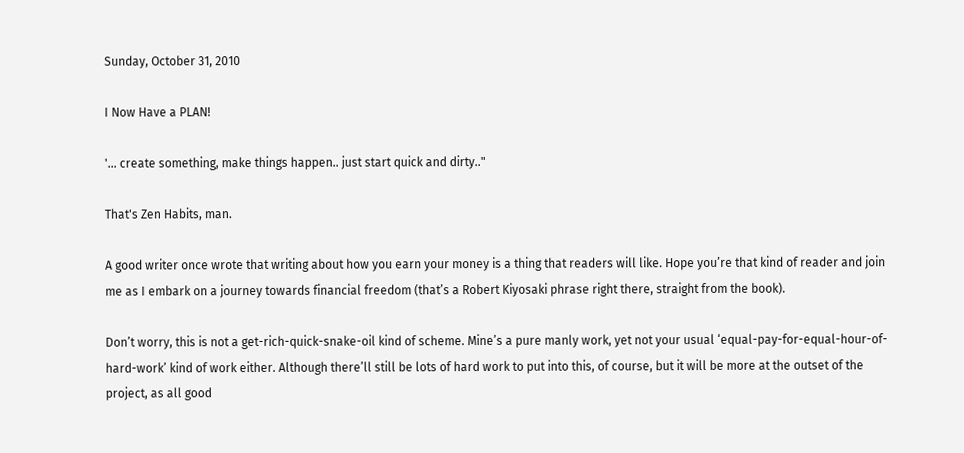Sunday, October 31, 2010

I Now Have a PLAN!

'... create something, make things happen.. just start quick and dirty.."

That's Zen Habits, man.

A good writer once wrote that writing about how you earn your money is a thing that readers will like. Hope you’re that kind of reader and join me as I embark on a journey towards financial freedom (that’s a Robert Kiyosaki phrase right there, straight from the book).

Don’t worry, this is not a get-rich-quick-snake-oil kind of scheme. Mine’s a pure manly work, yet not your usual ‘equal-pay-for-equal-hour-of-hard-work’ kind of work either. Although there’ll still be lots of hard work to put into this, of course, but it will be more at the outset of the project, as all good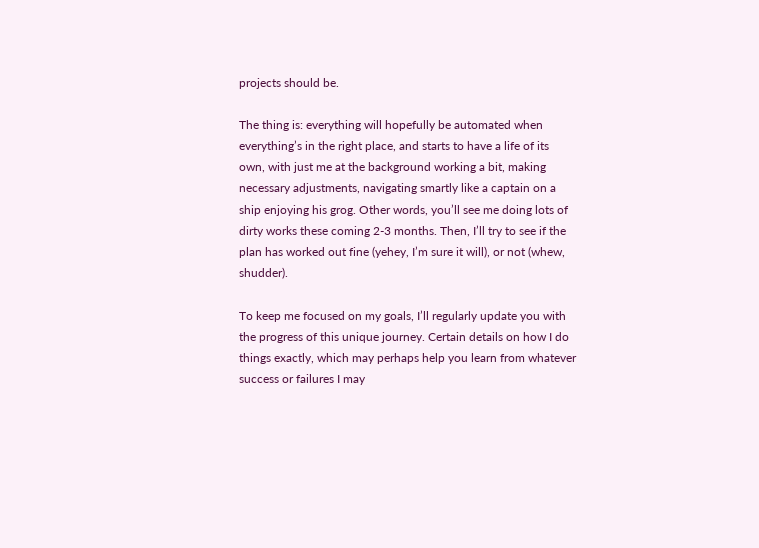projects should be.

The thing is: everything will hopefully be automated when everything’s in the right place, and starts to have a life of its own, with just me at the background working a bit, making necessary adjustments, navigating smartly like a captain on a ship enjoying his grog. Other words, you’ll see me doing lots of dirty works these coming 2-3 months. Then, I’ll try to see if the plan has worked out fine (yehey, I’m sure it will), or not (whew, shudder).

To keep me focused on my goals, I’ll regularly update you with the progress of this unique journey. Certain details on how I do things exactly, which may perhaps help you learn from whatever success or failures I may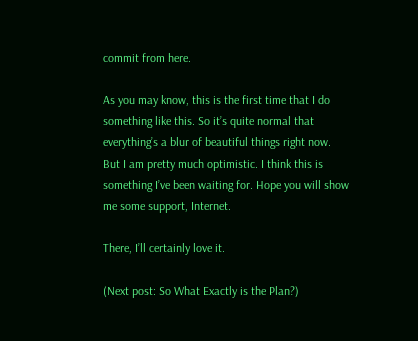commit from here.

As you may know, this is the first time that I do something like this. So it’s quite normal that everything’s a blur of beautiful things right now. But I am pretty much optimistic. I think this is something I’ve been waiting for. Hope you will show me some support, Internet.

There, I’ll certainly love it.

(Next post: So What Exactly is the Plan?)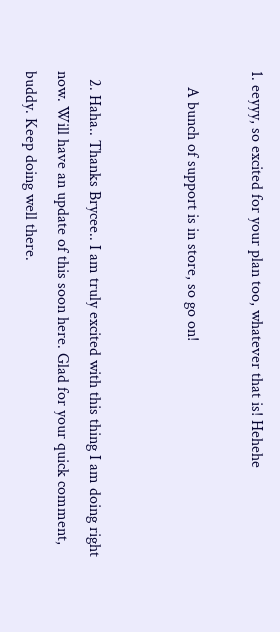1. eeyyy, so excited for your plan too, whatever that is! Hehehe

    A bunch of support is in store, so go on!


  2. Haha.. Thanks Brycee.. I am truly excited with this thing I am doing right now. Will have an update of this soon here. Glad for your quick comment, buddy. Keep doing well there.